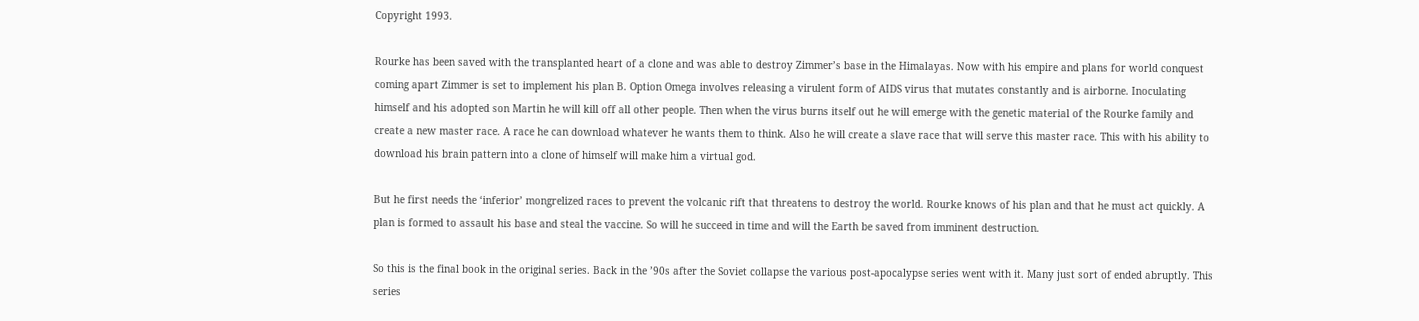Copyright 1993.

Rourke has been saved with the transplanted heart of a clone and was able to destroy Zimmer’s base in the Himalayas. Now with his empire and plans for world conquest coming apart Zimmer is set to implement his plan B. Option Omega involves releasing a virulent form of AIDS virus that mutates constantly and is airborne. Inoculating himself and his adopted son Martin he will kill off all other people. Then when the virus burns itself out he will emerge with the genetic material of the Rourke family and create a new master race. A race he can download whatever he wants them to think. Also he will create a slave race that will serve this master race. This with his ability to download his brain pattern into a clone of himself will make him a virtual god.

But he first needs the ‘inferior’ mongrelized races to prevent the volcanic rift that threatens to destroy the world. Rourke knows of his plan and that he must act quickly. A plan is formed to assault his base and steal the vaccine. So will he succeed in time and will the Earth be saved from imminent destruction.

So this is the final book in the original series. Back in the ’90s after the Soviet collapse the various post-apocalypse series went with it. Many just sort of ended abruptly. This series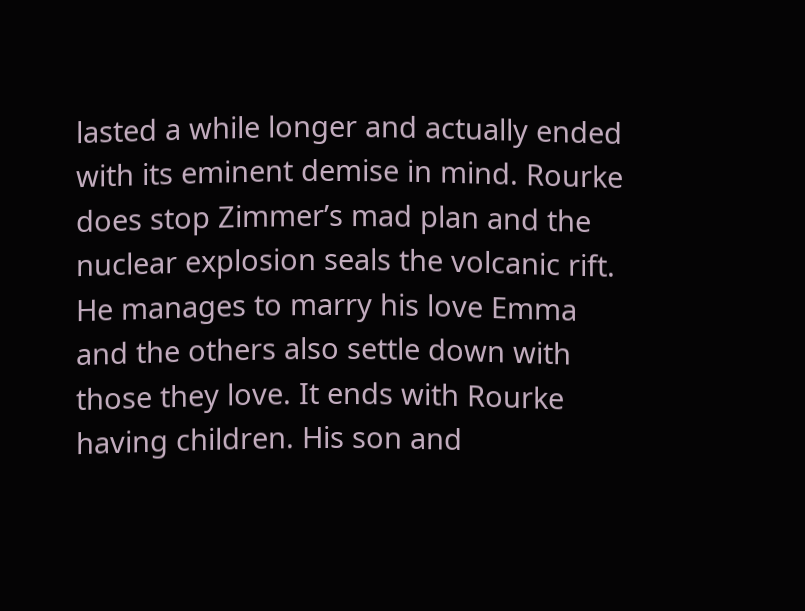lasted a while longer and actually ended with its eminent demise in mind. Rourke does stop Zimmer’s mad plan and the nuclear explosion seals the volcanic rift. He manages to marry his love Emma and the others also settle down with those they love. It ends with Rourke having children. His son and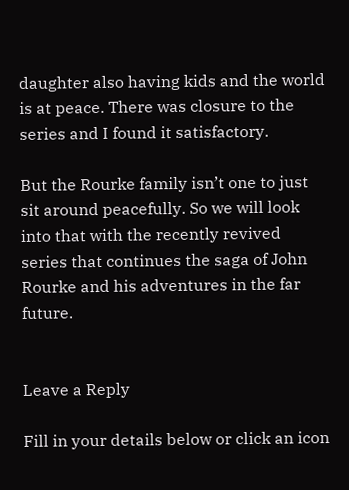daughter also having kids and the world is at peace. There was closure to the series and I found it satisfactory.

But the Rourke family isn’t one to just sit around peacefully. So we will look into that with the recently revived series that continues the saga of John Rourke and his adventures in the far future.


Leave a Reply

Fill in your details below or click an icon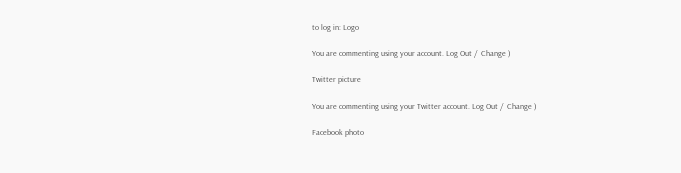to log in: Logo

You are commenting using your account. Log Out /  Change )

Twitter picture

You are commenting using your Twitter account. Log Out /  Change )

Facebook photo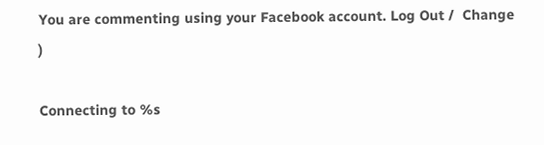You are commenting using your Facebook account. Log Out /  Change )

Connecting to %s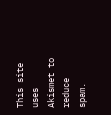This site uses Akismet to reduce spam.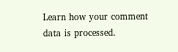Learn how your comment data is processed.